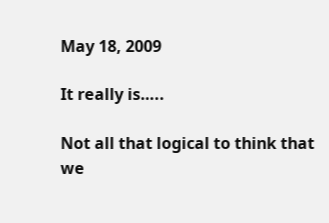May 18, 2009

It really is…..

Not all that logical to think that we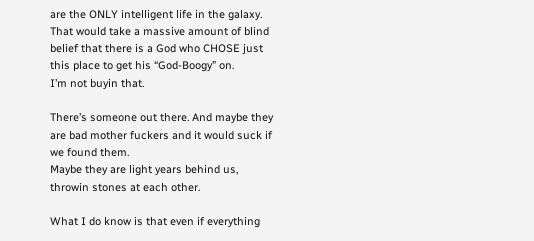are the ONLY intelligent life in the galaxy.
That would take a massive amount of blind belief that there is a God who CHOSE just this place to get his “God-Boogy” on.
I’m not buyin that.

There’s someone out there. And maybe they are bad mother fuckers and it would suck if we found them.
Maybe they are light years behind us, throwin stones at each other.

What I do know is that even if everything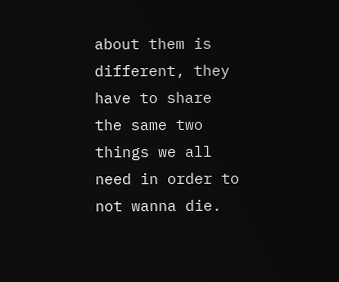about them is different, they have to share the same two things we all need in order to not wanna die.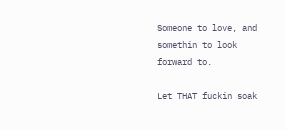Someone to love, and somethin to look forward to.

Let THAT fuckin soak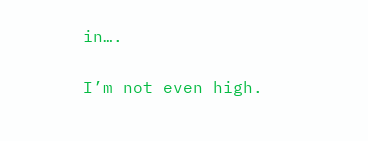in….

I’m not even high.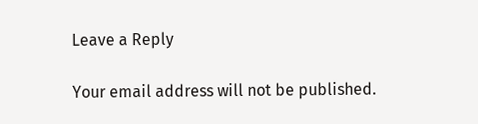Leave a Reply

Your email address will not be published.